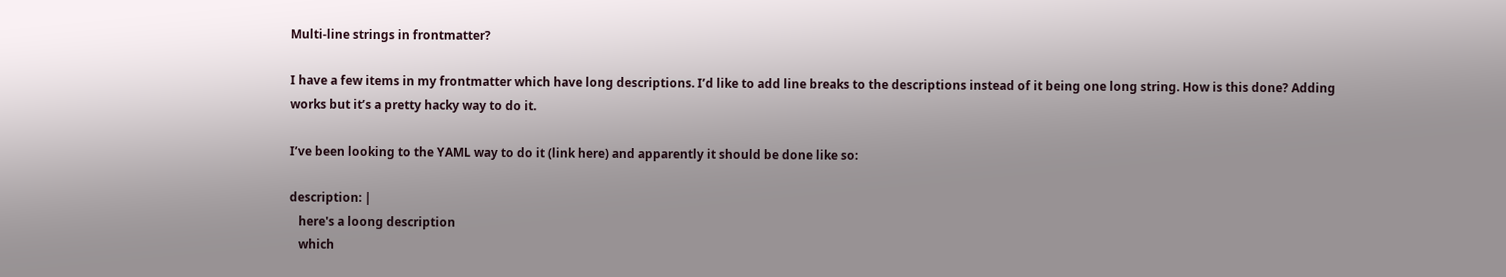Multi-line strings in frontmatter?

I have a few items in my frontmatter which have long descriptions. I’d like to add line breaks to the descriptions instead of it being one long string. How is this done? Adding
works but it’s a pretty hacky way to do it.

I’ve been looking to the YAML way to do it (link here) and apparently it should be done like so:

description: |
   here's a loong description
   which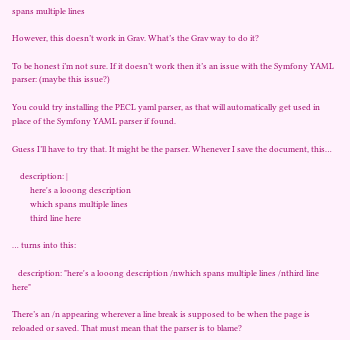spans multiple lines

However, this doesn’t work in Grav. What’s the Grav way to do it?

To be honest i’m not sure. If it doesn’t work then it’s an issue with the Symfony YAML parser: (maybe this issue?)

You could try installing the PECL yaml parser, as that will automatically get used in place of the Symfony YAML parser if found.

Guess I’ll have to try that. It might be the parser. Whenever I save the document, this…

    description: |
         here's a looong description
         which spans multiple lines
         third line here

… turns into this:

   description: "here's a looong description /nwhich spans multiple lines /nthird line here"

There’s an /n appearing wherever a line break is supposed to be when the page is reloaded or saved. That must mean that the parser is to blame?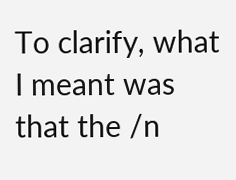To clarify, what I meant was that the /n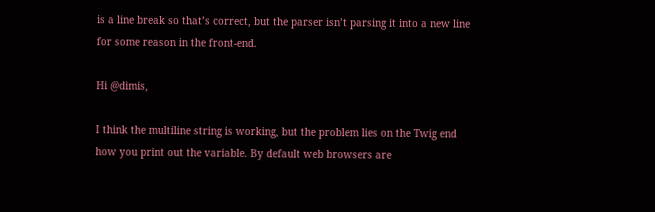is a line break so that’s correct, but the parser isn’t parsing it into a new line for some reason in the front-end.

Hi @dimis,

I think the multiline string is working, but the problem lies on the Twig end how you print out the variable. By default web browsers are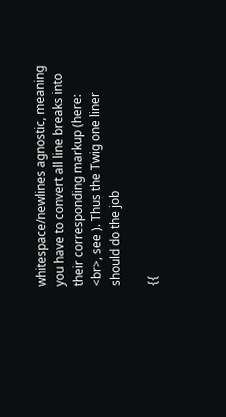whitespace/newlines agnostic, meaning you have to convert all line breaks into their corresponding markup (here: <br>, see ). Thus the Twig one liner should do the job

{{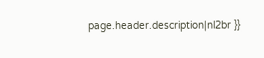page.header.description|nl2br }}